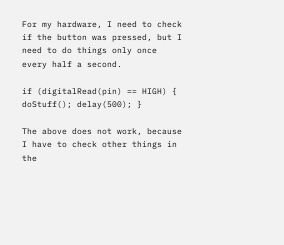For my hardware, I need to check if the button was pressed, but I need to do things only once every half a second.

if (digitalRead(pin) == HIGH) { doStuff(); delay(500); }

The above does not work, because I have to check other things in the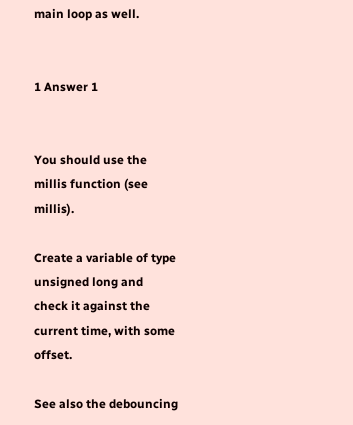main loop as well.


1 Answer 1


You should use the millis function (see millis).

Create a variable of type unsigned long and check it against the current time, with some offset.

See also the debouncing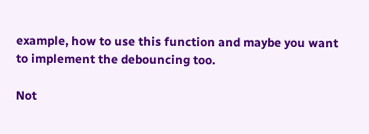example, how to use this function and maybe you want to implement the debouncing too.

Not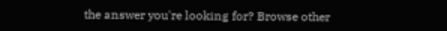the answer you're looking for? Browse other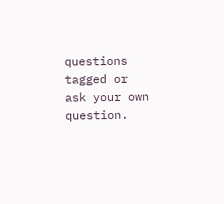questions tagged or ask your own question.